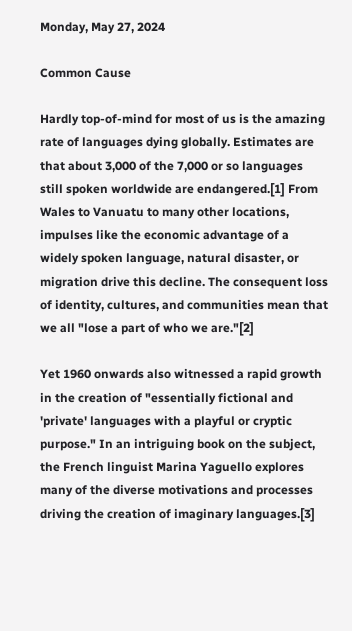Monday, May 27, 2024

Common Cause

Hardly top-of-mind for most of us is the amazing rate of languages dying globally. Estimates are that about 3,000 of the 7,000 or so languages still spoken worldwide are endangered.[1] From Wales to Vanuatu to many other locations, impulses like the economic advantage of a widely spoken language, natural disaster, or migration drive this decline. The consequent loss of identity, cultures, and communities mean that we all "lose a part of who we are."[2]

Yet 1960 onwards also witnessed a rapid growth in the creation of "essentially fictional and 'private' languages with a playful or cryptic purpose." In an intriguing book on the subject, the French linguist Marina Yaguello explores many of the diverse motivations and processes driving the creation of imaginary languages.[3]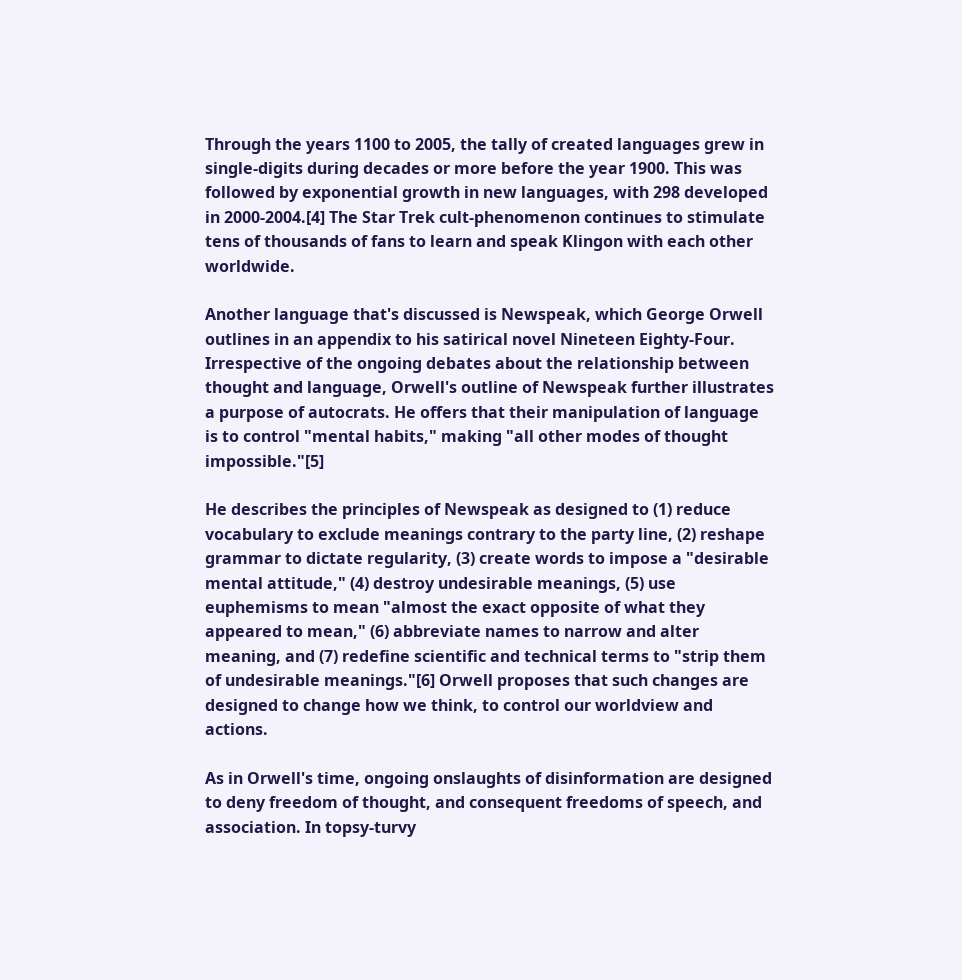Through the years 1100 to 2005, the tally of created languages grew in single-digits during decades or more before the year 1900. This was followed by exponential growth in new languages, with 298 developed in 2000-2004.[4] The Star Trek cult-phenomenon continues to stimulate tens of thousands of fans to learn and speak Klingon with each other worldwide.

Another language that's discussed is Newspeak, which George Orwell outlines in an appendix to his satirical novel Nineteen Eighty-Four. Irrespective of the ongoing debates about the relationship between thought and language, Orwell's outline of Newspeak further illustrates a purpose of autocrats. He offers that their manipulation of language is to control "mental habits," making "all other modes of thought impossible."[5]

He describes the principles of Newspeak as designed to (1) reduce vocabulary to exclude meanings contrary to the party line, (2) reshape grammar to dictate regularity, (3) create words to impose a "desirable mental attitude," (4) destroy undesirable meanings, (5) use euphemisms to mean "almost the exact opposite of what they appeared to mean," (6) abbreviate names to narrow and alter meaning, and (7) redefine scientific and technical terms to "strip them of undesirable meanings."[6] Orwell proposes that such changes are designed to change how we think, to control our worldview and actions.

As in Orwell's time, ongoing onslaughts of disinformation are designed to deny freedom of thought, and consequent freedoms of speech, and association. In topsy-turvy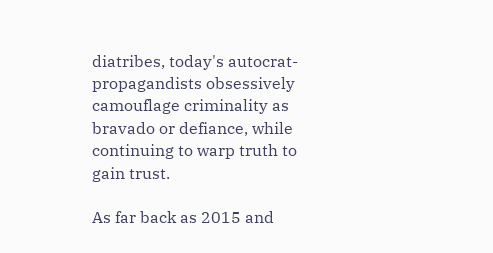diatribes, today's autocrat-propagandists obsessively camouflage criminality as bravado or defiance, while continuing to warp truth to gain trust.

As far back as 2015 and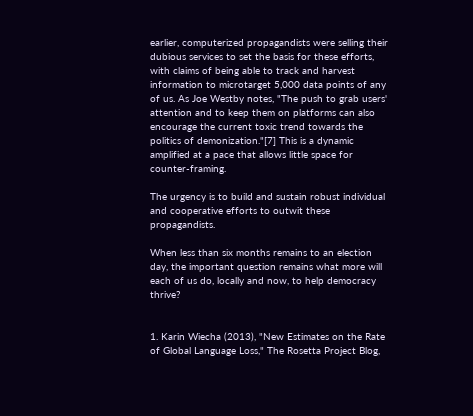earlier, computerized propagandists were selling their dubious services to set the basis for these efforts, with claims of being able to track and harvest information to microtarget 5,000 data points of any of us. As Joe Westby notes, "The push to grab users' attention and to keep them on platforms can also encourage the current toxic trend towards the politics of demonization."[7] This is a dynamic amplified at a pace that allows little space for counter-framing.

The urgency is to build and sustain robust individual and cooperative efforts to outwit these propagandists.

When less than six months remains to an election day, the important question remains what more will each of us do, locally and now, to help democracy thrive?


1. Karin Wiecha (2013), "New Estimates on the Rate of Global Language Loss," The Rosetta Project Blog,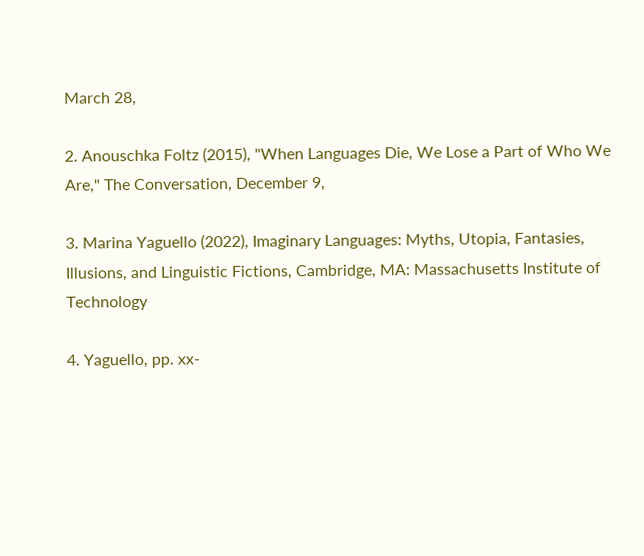March 28,

2. Anouschka Foltz (2015), "When Languages Die, We Lose a Part of Who We Are," The Conversation, December 9,

3. Marina Yaguello (2022), Imaginary Languages: Myths, Utopia, Fantasies, Illusions, and Linguistic Fictions, Cambridge, MA: Massachusetts Institute of Technology

4. Yaguello, pp. xx-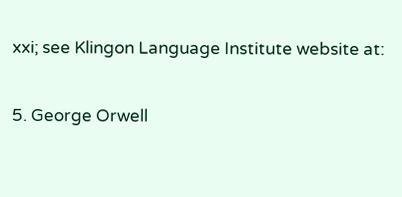xxi; see Klingon Language Institute website at:

5. George Orwell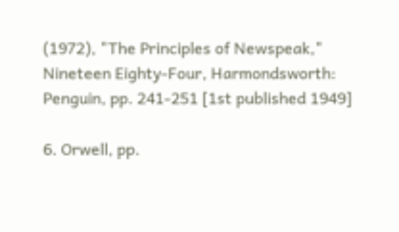(1972), "The Principles of Newspeak," Nineteen Eighty-Four, Harmondsworth: Penguin, pp. 241-251 [1st published 1949]

6. Orwell, pp.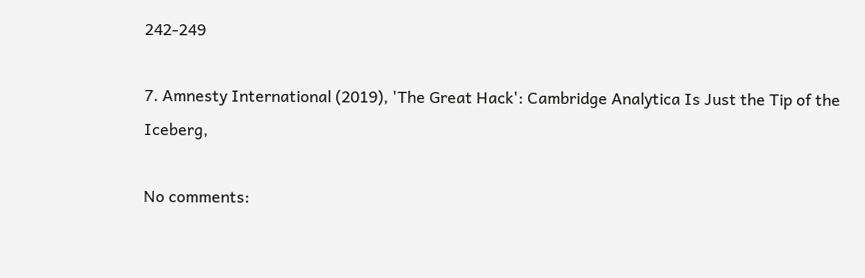242-249

7. Amnesty International (2019), 'The Great Hack': Cambridge Analytica Is Just the Tip of the Iceberg,

No comments: